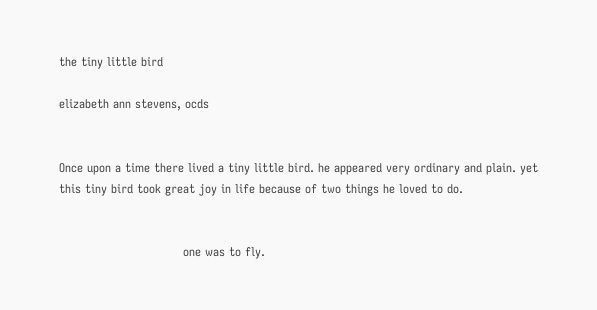the tiny little bird

elizabeth ann stevens, ocds


Once upon a time there lived a tiny little bird. he appeared very ordinary and plain. yet this tiny bird took great joy in life because of two things he loved to do.


                               one was to fly.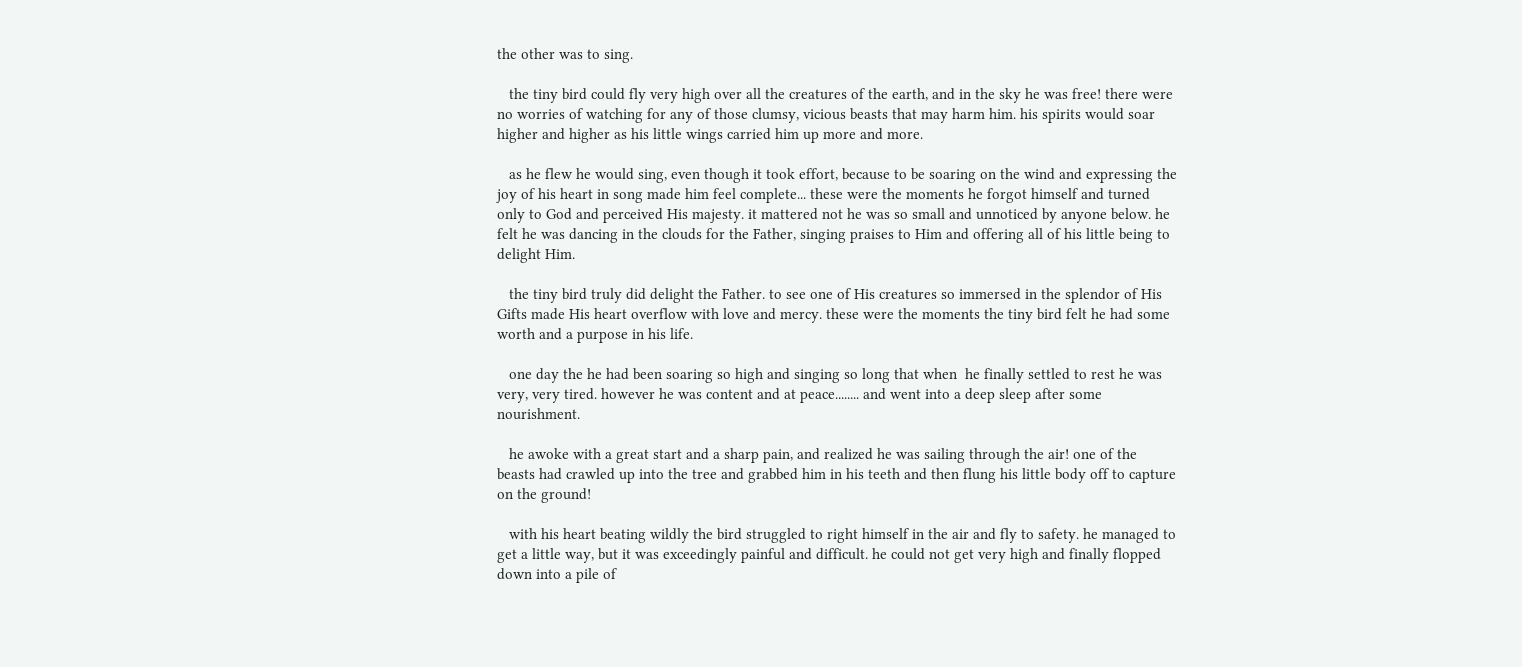the other was to sing.

   the tiny bird could fly very high over all the creatures of the earth, and in the sky he was free! there were no worries of watching for any of those clumsy, vicious beasts that may harm him. his spirits would soar higher and higher as his little wings carried him up more and more.

   as he flew he would sing, even though it took effort, because to be soaring on the wind and expressing the joy of his heart in song made him feel complete... these were the moments he forgot himself and turned only to God and perceived His majesty. it mattered not he was so small and unnoticed by anyone below. he felt he was dancing in the clouds for the Father, singing praises to Him and offering all of his little being to delight Him.

   the tiny bird truly did delight the Father. to see one of His creatures so immersed in the splendor of His Gifts made His heart overflow with love and mercy. these were the moments the tiny bird felt he had some worth and a purpose in his life.

   one day the he had been soaring so high and singing so long that when  he finally settled to rest he was very, very tired. however he was content and at peace........ and went into a deep sleep after some nourishment.

   he awoke with a great start and a sharp pain, and realized he was sailing through the air! one of the beasts had crawled up into the tree and grabbed him in his teeth and then flung his little body off to capture on the ground!

   with his heart beating wildly the bird struggled to right himself in the air and fly to safety. he managed to get a little way, but it was exceedingly painful and difficult. he could not get very high and finally flopped down into a pile of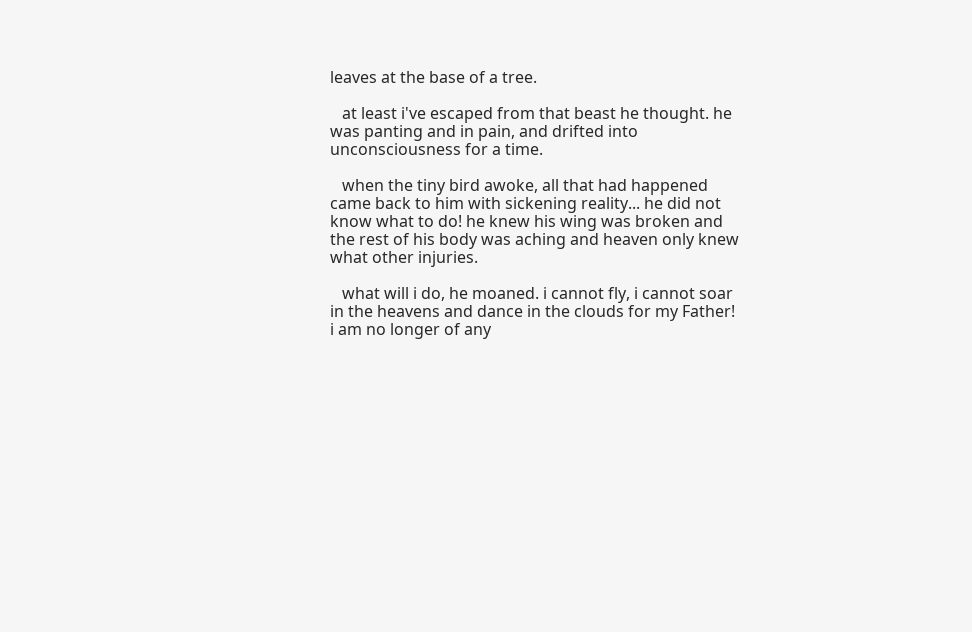leaves at the base of a tree.

   at least i've escaped from that beast he thought. he was panting and in pain, and drifted into unconsciousness for a time.

   when the tiny bird awoke, all that had happened came back to him with sickening reality... he did not know what to do! he knew his wing was broken and the rest of his body was aching and heaven only knew what other injuries.

   what will i do, he moaned. i cannot fly, i cannot soar in the heavens and dance in the clouds for my Father! i am no longer of any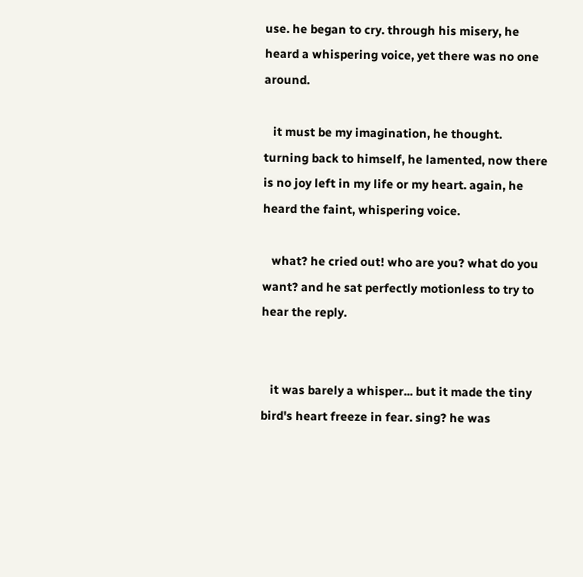use. he began to cry. through his misery, he heard a whispering voice, yet there was no one around.

   it must be my imagination, he thought. turning back to himself, he lamented, now there is no joy left in my life or my heart. again, he heard the faint, whispering voice.

   what? he cried out! who are you? what do you want? and he sat perfectly motionless to try to hear the reply.


   it was barely a whisper... but it made the tiny bird's heart freeze in fear. sing? he was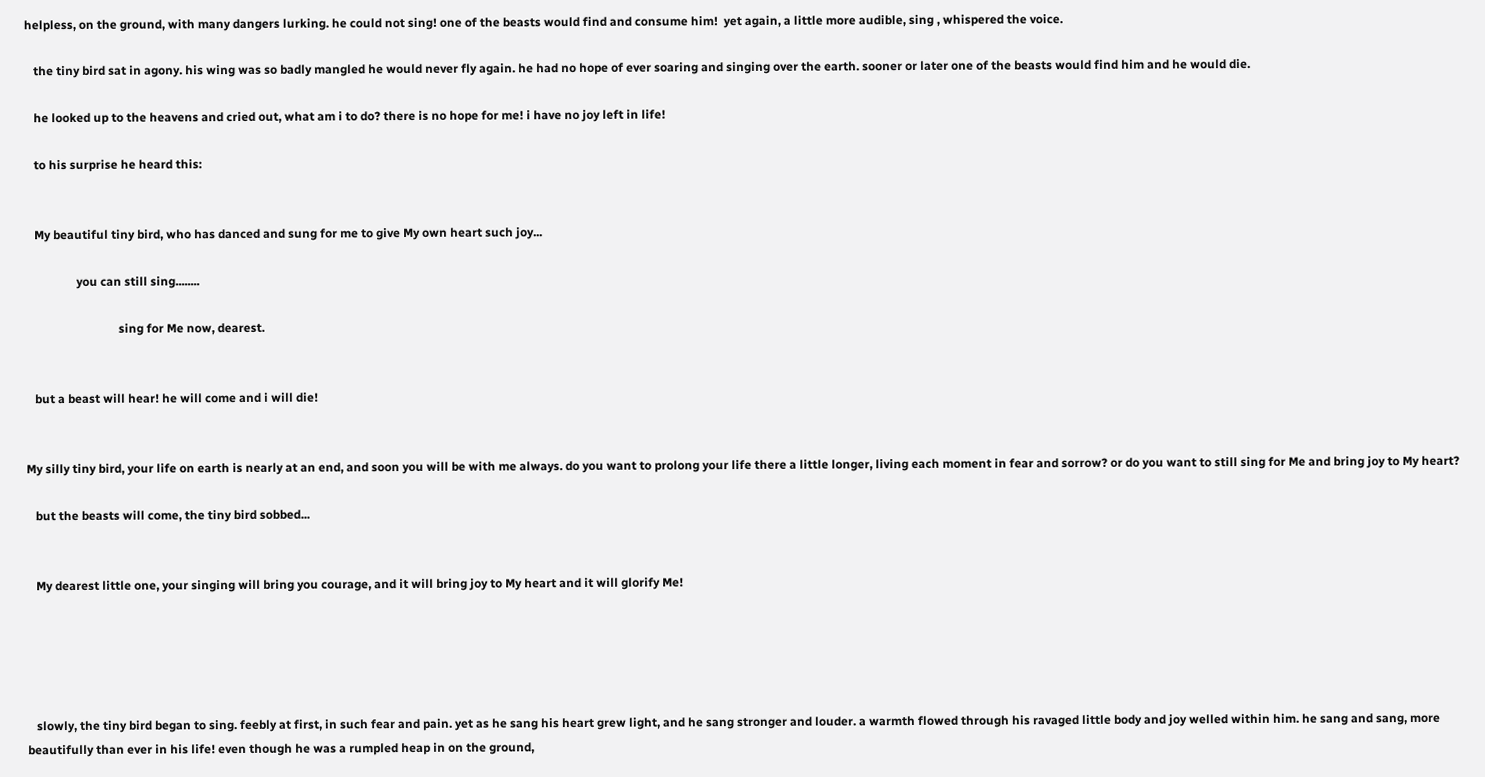helpless, on the ground, with many dangers lurking. he could not sing! one of the beasts would find and consume him!  yet again, a little more audible, sing , whispered the voice.

   the tiny bird sat in agony. his wing was so badly mangled he would never fly again. he had no hope of ever soaring and singing over the earth. sooner or later one of the beasts would find him and he would die.

   he looked up to the heavens and cried out, what am i to do? there is no hope for me! i have no joy left in life!

   to his surprise he heard this:


   My beautiful tiny bird, who has danced and sung for me to give My own heart such joy...

                 you can still sing........

                               sing for Me now, dearest.


   but a beast will hear! he will come and i will die!


My silly tiny bird, your life on earth is nearly at an end, and soon you will be with me always. do you want to prolong your life there a little longer, living each moment in fear and sorrow? or do you want to still sing for Me and bring joy to My heart?

   but the beasts will come, the tiny bird sobbed...


   My dearest little one, your singing will bring you courage, and it will bring joy to My heart and it will glorify Me!





   slowly, the tiny bird began to sing. feebly at first, in such fear and pain. yet as he sang his heart grew light, and he sang stronger and louder. a warmth flowed through his ravaged little body and joy welled within him. he sang and sang, more beautifully than ever in his life! even though he was a rumpled heap in on the ground,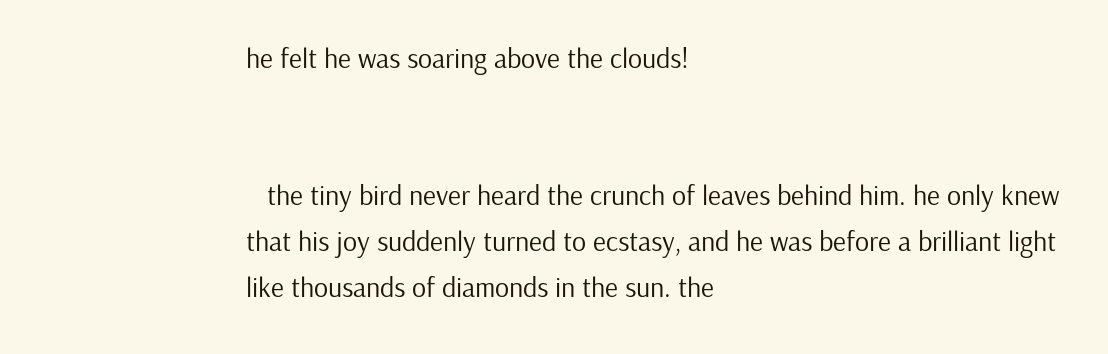he felt he was soaring above the clouds!


   the tiny bird never heard the crunch of leaves behind him. he only knew that his joy suddenly turned to ecstasy, and he was before a brilliant light like thousands of diamonds in the sun. the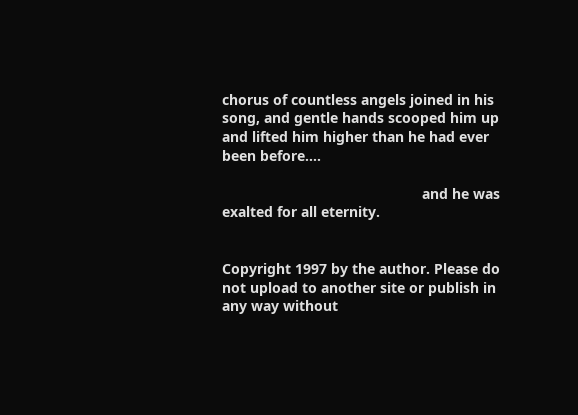chorus of countless angels joined in his song, and gentle hands scooped him up and lifted him higher than he had ever been before....

                                                  and he was exalted for all eternity.


Copyright 1997 by the author. Please do not upload to another site or publish in any way without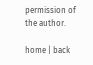permission of the author.

home | back